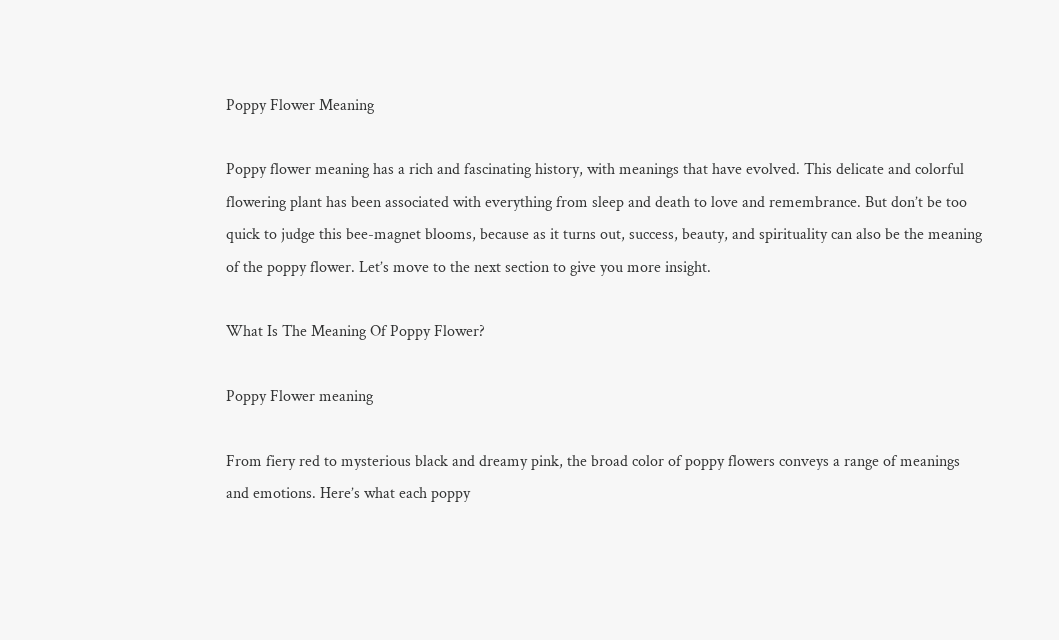Poppy Flower Meaning

Poppy flower meaning has a rich and fascinating history, with meanings that have evolved. This delicate and colorful flowering plant has been associated with everything from sleep and death to love and remembrance. But don’t be too quick to judge this bee-magnet blooms, because as it turns out, success, beauty, and spirituality can also be the meaning of the poppy flower. Let’s move to the next section to give you more insight.

What Is The Meaning Of Poppy Flower?

Poppy Flower meaning

From fiery red to mysterious black and dreamy pink, the broad color of poppy flowers conveys a range of meanings and emotions. Here’s what each poppy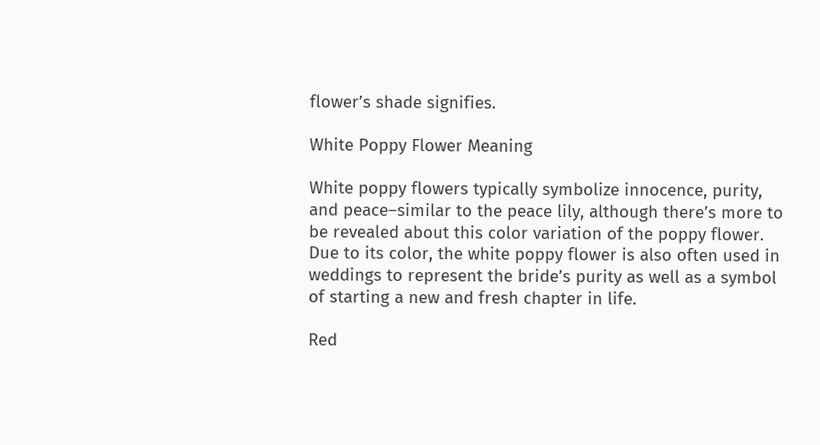flower’s shade signifies.

White Poppy Flower Meaning

White poppy flowers typically symbolize innocence, purity, and peace–similar to the peace lily, although there’s more to be revealed about this color variation of the poppy flower. Due to its color, the white poppy flower is also often used in weddings to represent the bride’s purity as well as a symbol of starting a new and fresh chapter in life.

Red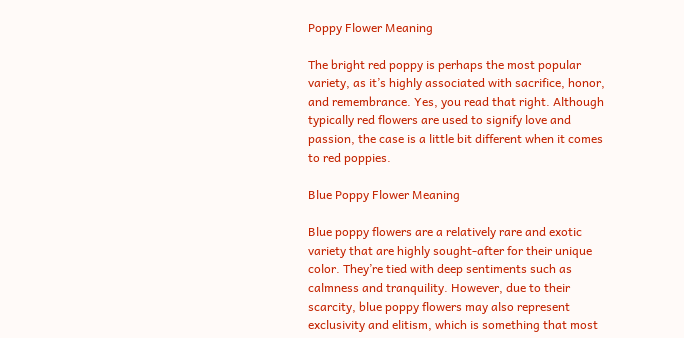Poppy Flower Meaning

The bright red poppy is perhaps the most popular variety, as it’s highly associated with sacrifice, honor, and remembrance. Yes, you read that right. Although typically red flowers are used to signify love and passion, the case is a little bit different when it comes to red poppies.

Blue Poppy Flower Meaning

Blue poppy flowers are a relatively rare and exotic variety that are highly sought-after for their unique color. They’re tied with deep sentiments such as calmness and tranquility. However, due to their scarcity, blue poppy flowers may also represent exclusivity and elitism, which is something that most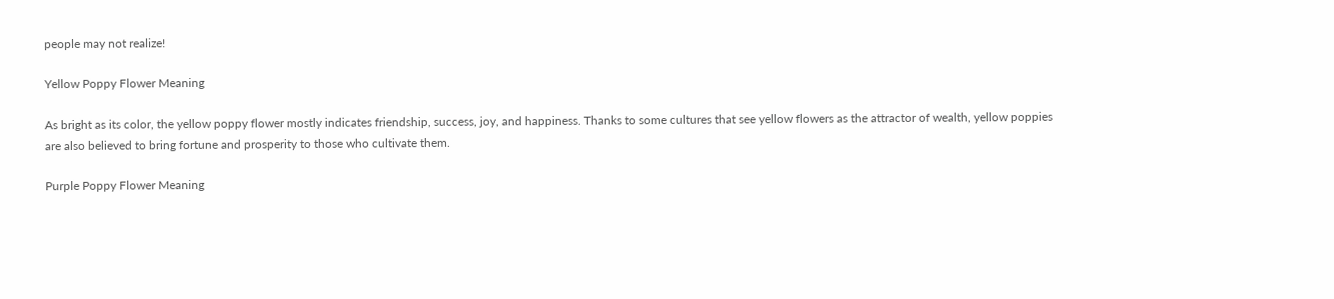people may not realize!

Yellow Poppy Flower Meaning

As bright as its color, the yellow poppy flower mostly indicates friendship, success, joy, and happiness. Thanks to some cultures that see yellow flowers as the attractor of wealth, yellow poppies are also believed to bring fortune and prosperity to those who cultivate them.

Purple Poppy Flower Meaning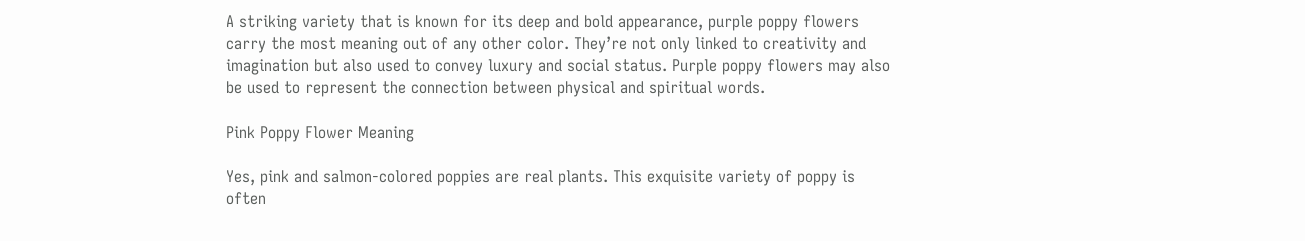A striking variety that is known for its deep and bold appearance, purple poppy flowers carry the most meaning out of any other color. They’re not only linked to creativity and imagination but also used to convey luxury and social status. Purple poppy flowers may also be used to represent the connection between physical and spiritual words.

Pink Poppy Flower Meaning

Yes, pink and salmon-colored poppies are real plants. This exquisite variety of poppy is often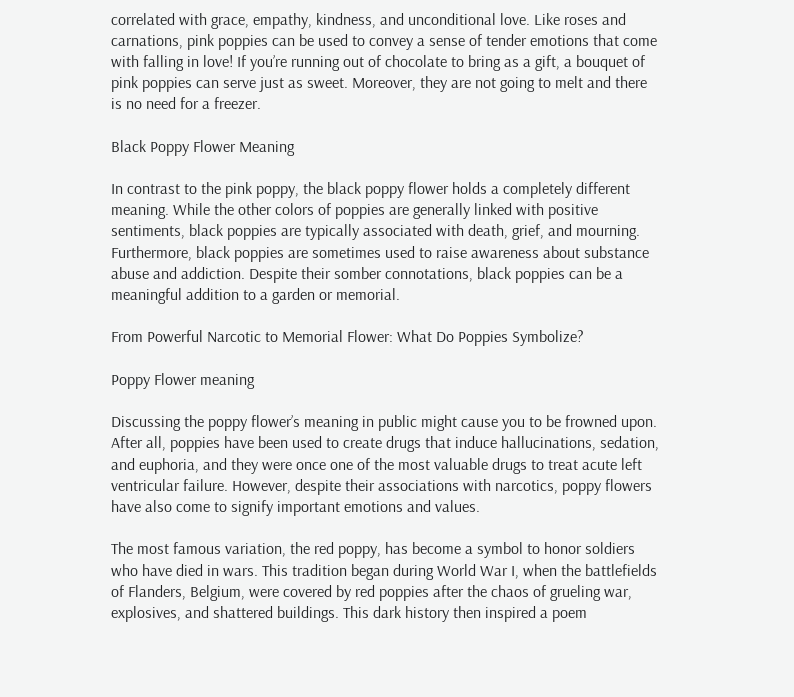correlated with grace, empathy, kindness, and unconditional love. Like roses and carnations, pink poppies can be used to convey a sense of tender emotions that come with falling in love! If you’re running out of chocolate to bring as a gift, a bouquet of pink poppies can serve just as sweet. Moreover, they are not going to melt and there is no need for a freezer.

Black Poppy Flower Meaning

In contrast to the pink poppy, the black poppy flower holds a completely different meaning. While the other colors of poppies are generally linked with positive sentiments, black poppies are typically associated with death, grief, and mourning. Furthermore, black poppies are sometimes used to raise awareness about substance abuse and addiction. Despite their somber connotations, black poppies can be a meaningful addition to a garden or memorial.

From Powerful Narcotic to Memorial Flower: What Do Poppies Symbolize?

Poppy Flower meaning

Discussing the poppy flower’s meaning in public might cause you to be frowned upon. After all, poppies have been used to create drugs that induce hallucinations, sedation, and euphoria, and they were once one of the most valuable drugs to treat acute left ventricular failure. However, despite their associations with narcotics, poppy flowers have also come to signify important emotions and values.

The most famous variation, the red poppy, has become a symbol to honor soldiers who have died in wars. This tradition began during World War I, when the battlefields of Flanders, Belgium, were covered by red poppies after the chaos of grueling war, explosives, and shattered buildings. This dark history then inspired a poem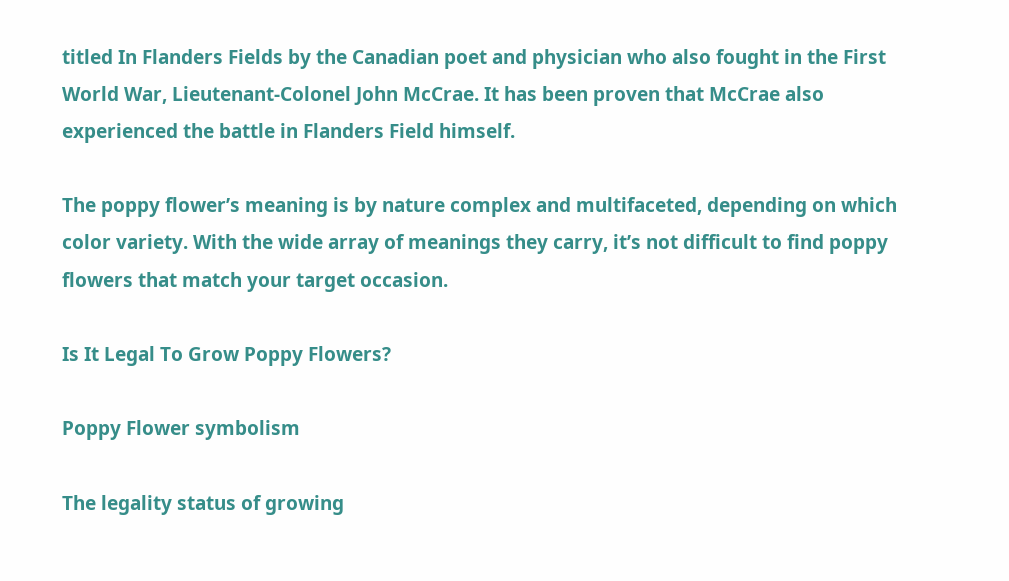titled In Flanders Fields by the Canadian poet and physician who also fought in the First World War, Lieutenant-Colonel John McCrae. It has been proven that McCrae also experienced the battle in Flanders Field himself.

The poppy flower’s meaning is by nature complex and multifaceted, depending on which color variety. With the wide array of meanings they carry, it’s not difficult to find poppy flowers that match your target occasion.

Is It Legal To Grow Poppy Flowers?

Poppy Flower symbolism

The legality status of growing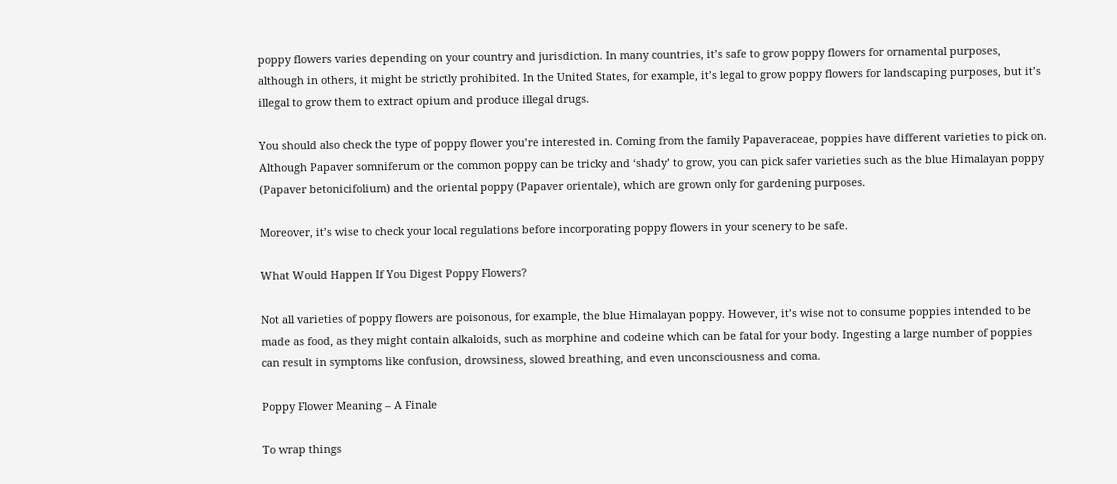poppy flowers varies depending on your country and jurisdiction. In many countries, it’s safe to grow poppy flowers for ornamental purposes, although in others, it might be strictly prohibited. In the United States, for example, it’s legal to grow poppy flowers for landscaping purposes, but it’s illegal to grow them to extract opium and produce illegal drugs.

You should also check the type of poppy flower you’re interested in. Coming from the family Papaveraceae, poppies have different varieties to pick on. Although Papaver somniferum or the common poppy can be tricky and ‘shady’ to grow, you can pick safer varieties such as the blue Himalayan poppy (Papaver betonicifolium) and the oriental poppy (Papaver orientale), which are grown only for gardening purposes.

Moreover, it’s wise to check your local regulations before incorporating poppy flowers in your scenery to be safe.

What Would Happen If You Digest Poppy Flowers?

Not all varieties of poppy flowers are poisonous, for example, the blue Himalayan poppy. However, it’s wise not to consume poppies intended to be made as food, as they might contain alkaloids, such as morphine and codeine which can be fatal for your body. Ingesting a large number of poppies can result in symptoms like confusion, drowsiness, slowed breathing, and even unconsciousness and coma.

Poppy Flower Meaning – A Finale

To wrap things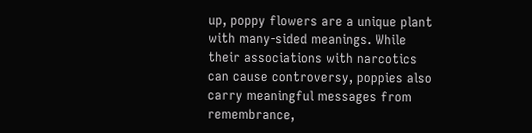up, poppy flowers are a unique plant with many-sided meanings. While their associations with narcotics can cause controversy, poppies also carry meaningful messages from remembrance,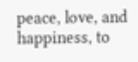peace, love, and happiness, to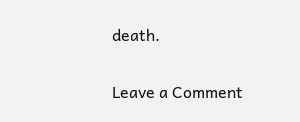death.

Leave a Comment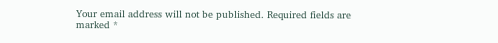Your email address will not be published. Required fields are marked *